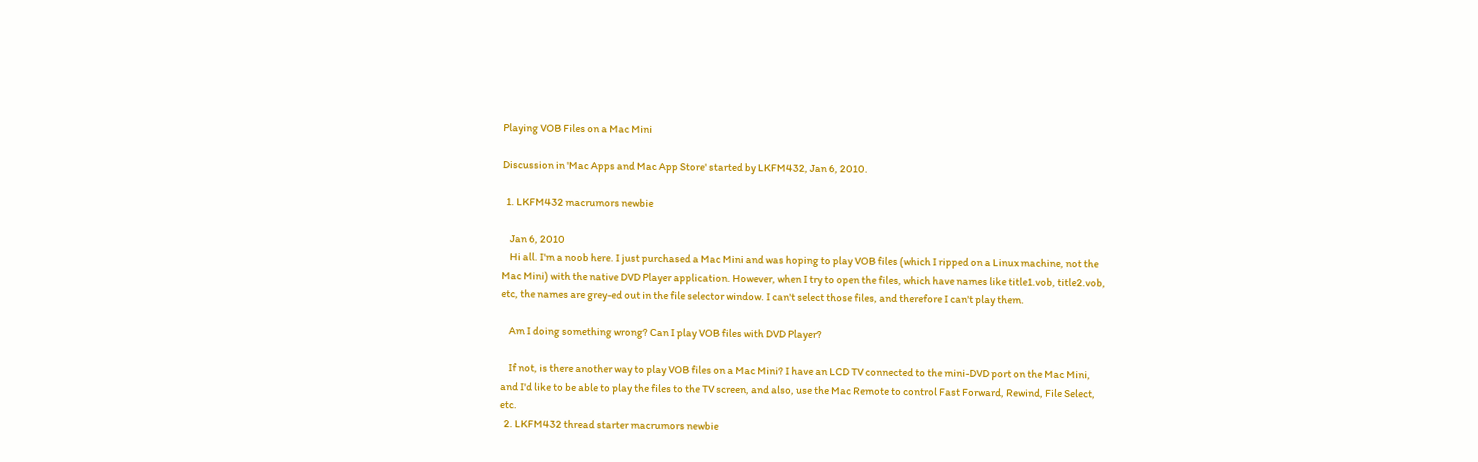Playing VOB Files on a Mac Mini

Discussion in 'Mac Apps and Mac App Store' started by LKFM432, Jan 6, 2010.

  1. LKFM432 macrumors newbie

    Jan 6, 2010
    Hi all. I'm a noob here. I just purchased a Mac Mini and was hoping to play VOB files (which I ripped on a Linux machine, not the Mac Mini) with the native DVD Player application. However, when I try to open the files, which have names like title1.vob, title2.vob, etc, the names are grey-ed out in the file selector window. I can't select those files, and therefore I can't play them.

    Am I doing something wrong? Can I play VOB files with DVD Player?

    If not, is there another way to play VOB files on a Mac Mini? I have an LCD TV connected to the mini-DVD port on the Mac Mini, and I'd like to be able to play the files to the TV screen, and also, use the Mac Remote to control Fast Forward, Rewind, File Select, etc.
  2. LKFM432 thread starter macrumors newbie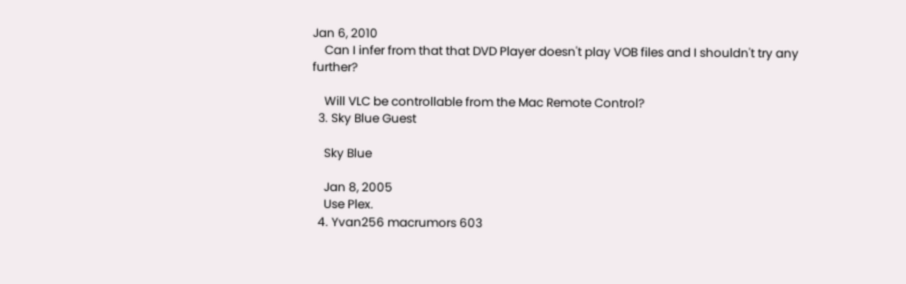Jan 6, 2010
    Can I infer from that that DVD Player doesn't play VOB files and I shouldn't try any further?

    Will VLC be controllable from the Mac Remote Control?
  3. Sky Blue Guest

    Sky Blue

    Jan 8, 2005
    Use Plex.
  4. Yvan256 macrumors 603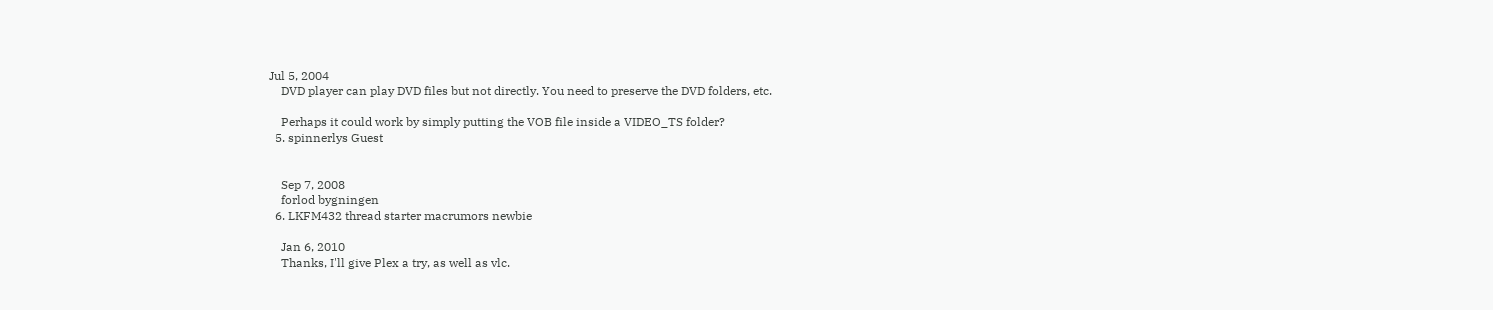Jul 5, 2004
    DVD player can play DVD files but not directly. You need to preserve the DVD folders, etc.

    Perhaps it could work by simply putting the VOB file inside a VIDEO_TS folder?
  5. spinnerlys Guest


    Sep 7, 2008
    forlod bygningen
  6. LKFM432 thread starter macrumors newbie

    Jan 6, 2010
    Thanks, I'll give Plex a try, as well as vlc.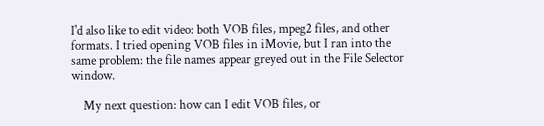I'd also like to edit video: both VOB files, mpeg2 files, and other formats. I tried opening VOB files in iMovie, but I ran into the same problem: the file names appear greyed out in the File Selector window.

    My next question: how can I edit VOB files, or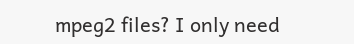mpeg2 files? I only need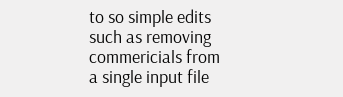to so simple edits such as removing commericials from a single input file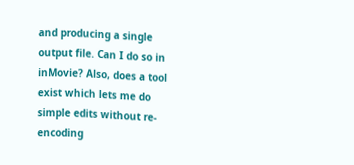and producing a single output file. Can I do so in inMovie? Also, does a tool exist which lets me do simple edits without re-encoding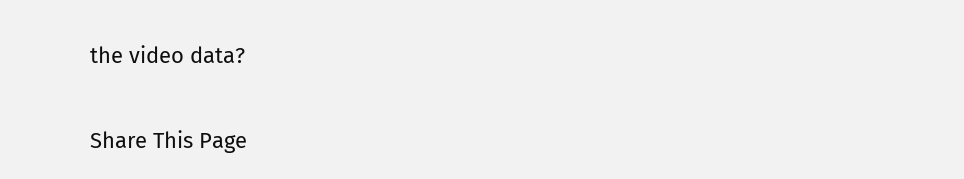the video data?

Share This Page